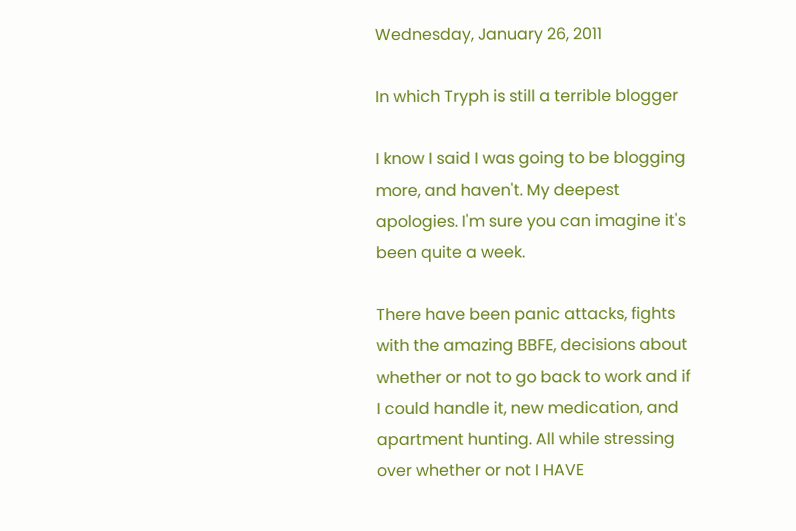Wednesday, January 26, 2011

In which Tryph is still a terrible blogger

I know I said I was going to be blogging more, and haven't. My deepest apologies. I'm sure you can imagine it's been quite a week.

There have been panic attacks, fights with the amazing BBFE, decisions about whether or not to go back to work and if I could handle it, new medication, and apartment hunting. All while stressing over whether or not I HAVE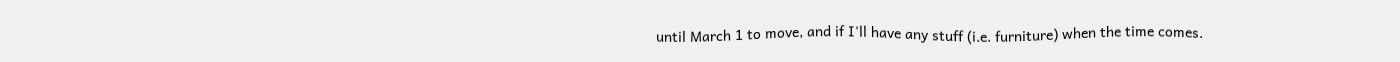until March 1 to move, and if I'll have any stuff (i.e. furniture) when the time comes.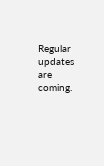Regular updates are coming.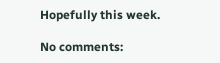Hopefully this week.

No comments: